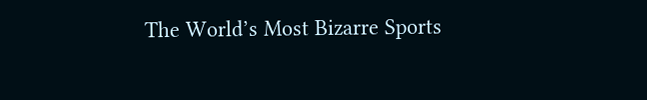The World’s Most Bizarre Sports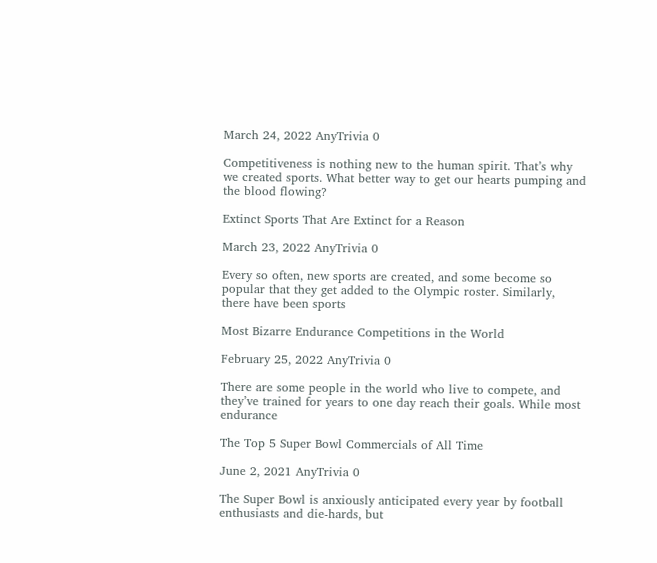March 24, 2022 AnyTrivia 0

Competitiveness is nothing new to the human spirit. That’s why we created sports. What better way to get our hearts pumping and the blood flowing?

Extinct Sports That Are Extinct for a Reason

March 23, 2022 AnyTrivia 0

Every so often, new sports are created, and some become so popular that they get added to the Olympic roster. Similarly, there have been sports

Most Bizarre Endurance Competitions in the World

February 25, 2022 AnyTrivia 0

There are some people in the world who live to compete, and they’ve trained for years to one day reach their goals. While most endurance

The Top 5 Super Bowl Commercials of All Time

June 2, 2021 AnyTrivia 0

The Super Bowl is anxiously anticipated every year by football enthusiasts and die-hards, but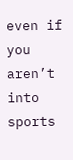even if you aren’t into sports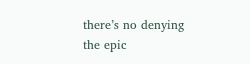there’s no denying the epic